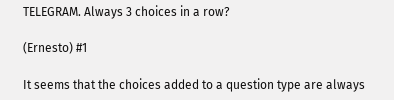TELEGRAM. Always 3 choices in a row?

(Ernesto) #1

It seems that the choices added to a question type are always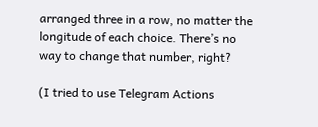arranged three in a row, no matter the longitude of each choice. There’s no way to change that number, right?

(I tried to use Telegram Actions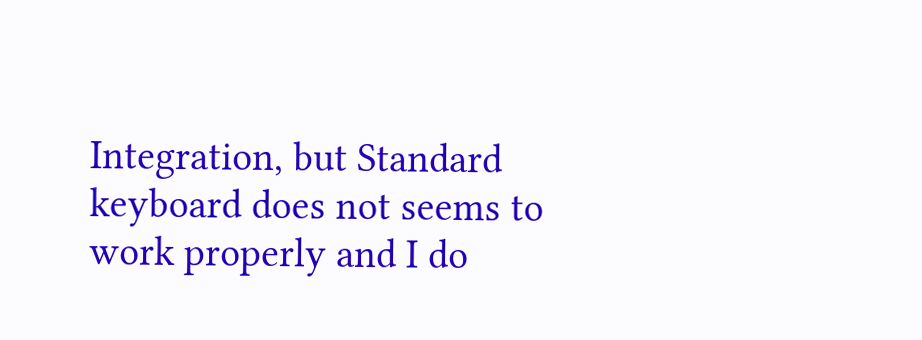Integration, but Standard keyboard does not seems to work properly and I do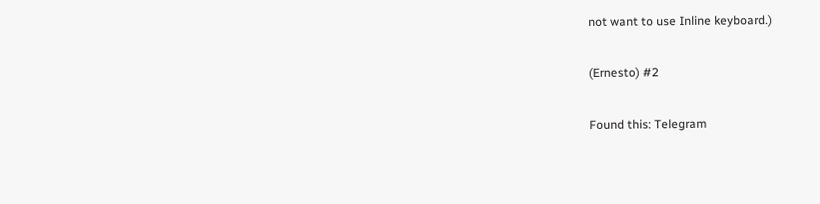not want to use Inline keyboard.)

(Ernesto) #2

Found this: Telegram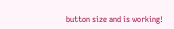button size and is working!